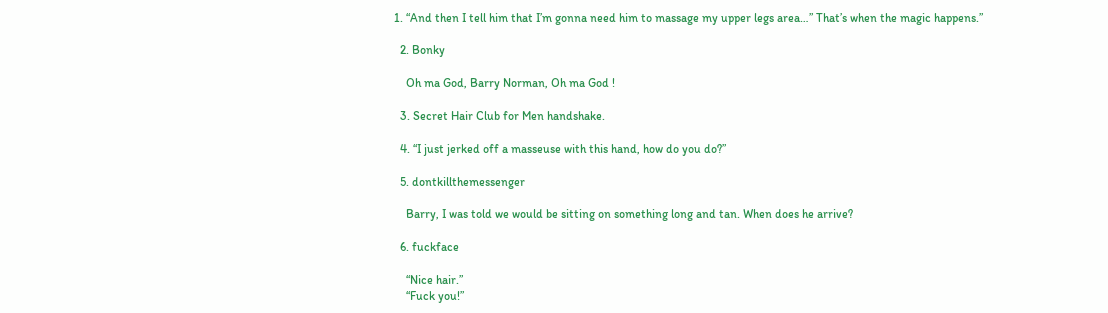1. “And then I tell him that I’m gonna need him to massage my upper legs area…” That’s when the magic happens.”

  2. Bonky

    Oh ma God, Barry Norman, Oh ma God !

  3. Secret Hair Club for Men handshake.

  4. “I just jerked off a masseuse with this hand, how do you do?”

  5. dontkillthemessenger

    Barry, I was told we would be sitting on something long and tan. When does he arrive?

  6. fuckface

    “Nice hair.”
    “Fuck you!”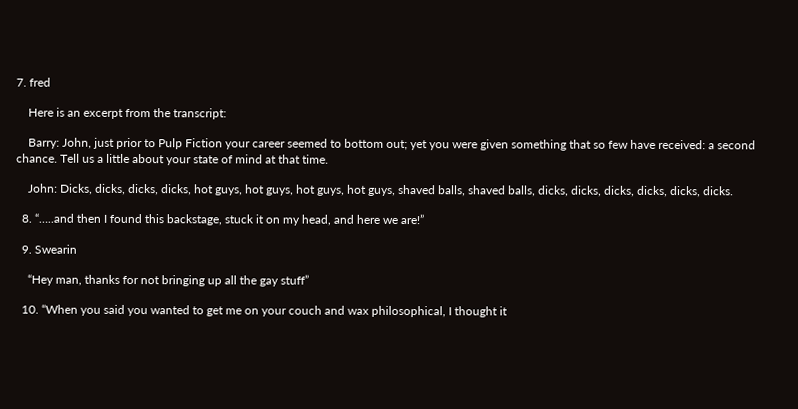7. fred

    Here is an excerpt from the transcript:

    Barry: John, just prior to Pulp Fiction your career seemed to bottom out; yet you were given something that so few have received: a second chance. Tell us a little about your state of mind at that time.

    John: Dicks, dicks, dicks, dicks, hot guys, hot guys, hot guys, hot guys, shaved balls, shaved balls, dicks, dicks, dicks, dicks, dicks, dicks.

  8. “…..and then I found this backstage, stuck it on my head, and here we are!”

  9. Swearin

    “Hey man, thanks for not bringing up all the gay stuff”

  10. “When you said you wanted to get me on your couch and wax philosophical, I thought it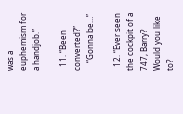was a euphemism for a handjob.”

  11. “Been converted?”
    “Gonna be…”

  12. “Ever seen the cockpit of a 747, Barry? Would you like to?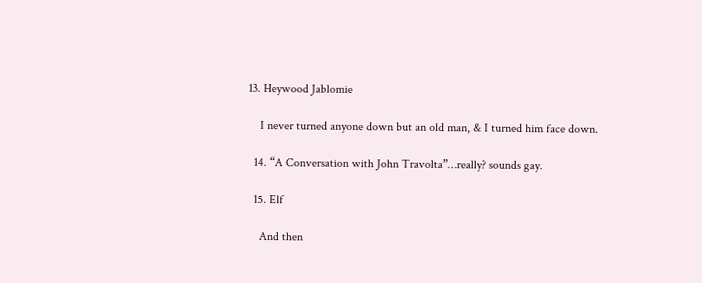13. Heywood Jablomie

    I never turned anyone down but an old man, & I turned him face down.

  14. “A Conversation with John Travolta”…really? sounds gay.

  15. Elf

    And then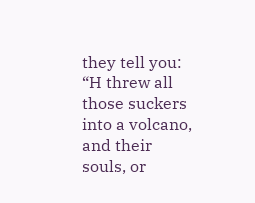they tell you: “H threw all those suckers into a volcano, and their souls, or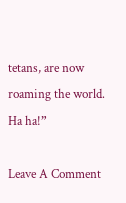tetans, are now roaming the world. Ha ha!”

Leave A Comment